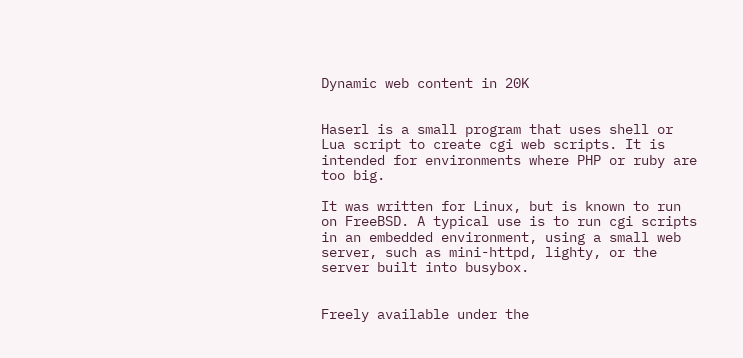Dynamic web content in 20K


Haserl is a small program that uses shell or Lua script to create cgi web scripts. It is intended for environments where PHP or ruby are too big.

It was written for Linux, but is known to run on FreeBSD. A typical use is to run cgi scripts in an embedded environment, using a small web server, such as mini-httpd, lighty, or the server built into busybox.


Freely available under the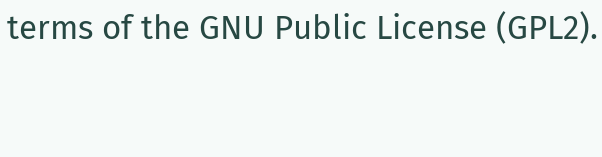terms of the GNU Public License (GPL2).